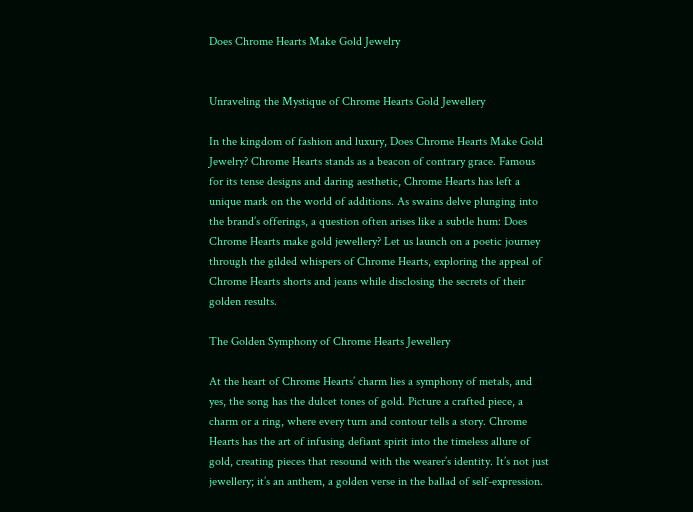Does Chrome Hearts Make Gold Jewelry


Unraveling the Mystique of Chrome Hearts Gold Jewellery

In the kingdom of fashion and luxury, Does Chrome Hearts Make Gold Jewelry? Chrome Hearts stands as a beacon of contrary grace. Famous for its tense designs and daring aesthetic, Chrome Hearts has left a unique mark on the world of additions. As swains delve plunging into the brand’s offerings, a question often arises like a subtle hum: Does Chrome Hearts make gold jewellery? Let us launch on a poetic journey through the gilded whispers of Chrome Hearts, exploring the appeal of Chrome Hearts shorts and jeans while disclosing the secrets of their golden results.

The Golden Symphony of Chrome Hearts Jewellery

At the heart of Chrome Hearts’ charm lies a symphony of metals, and yes, the song has the dulcet tones of gold. Picture a crafted piece, a charm or a ring, where every turn and contour tells a story. Chrome Hearts has the art of infusing defiant spirit into the timeless allure of gold, creating pieces that resound with the wearer’s identity. It’s not just jewellery; it’s an anthem, a golden verse in the ballad of self-expression.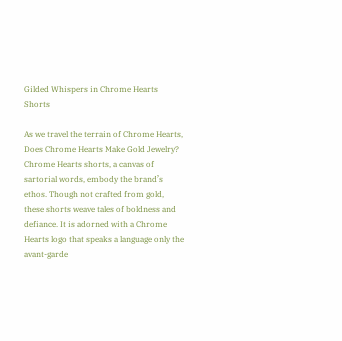Gilded Whispers in Chrome Hearts Shorts

As we travel the terrain of Chrome Hearts, Does Chrome Hearts Make Gold Jewelry? Chrome Hearts shorts, a canvas of sartorial words, embody the brand’s ethos. Though not crafted from gold, these shorts weave tales of boldness and defiance. It is adorned with a Chrome Hearts logo that speaks a language only the avant-garde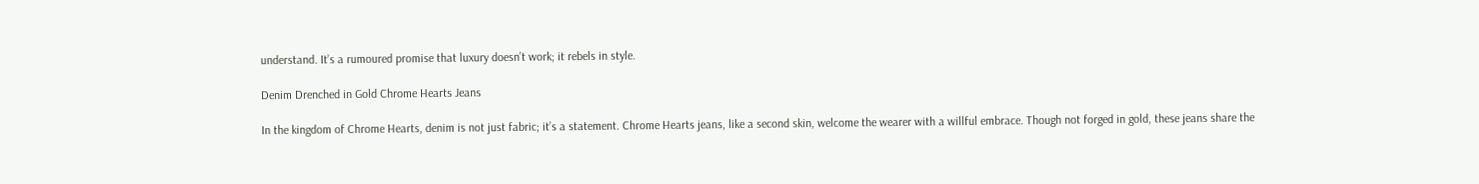understand. It’s a rumoured promise that luxury doesn’t work; it rebels in style.

Denim Drenched in Gold Chrome Hearts Jeans

In the kingdom of Chrome Hearts, denim is not just fabric; it’s a statement. Chrome Hearts jeans, like a second skin, welcome the wearer with a willful embrace. Though not forged in gold, these jeans share the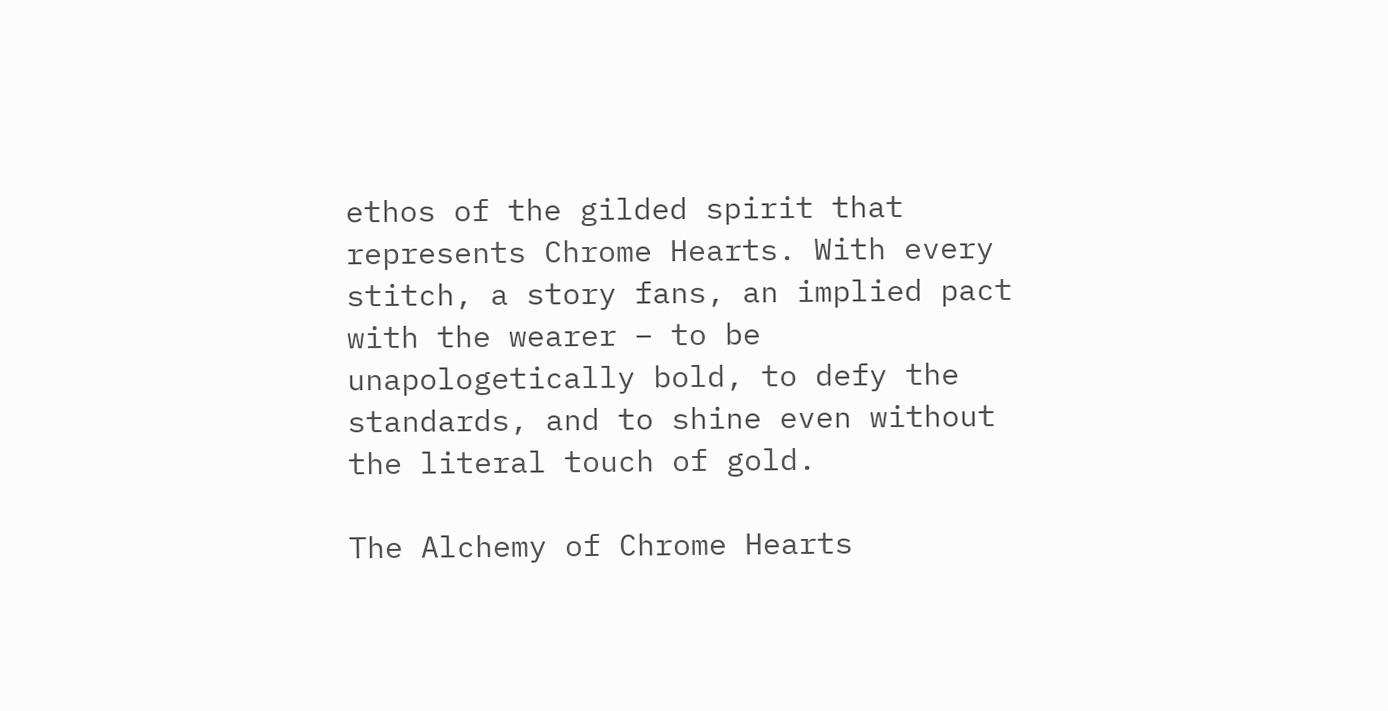ethos of the gilded spirit that represents Chrome Hearts. With every stitch, a story fans, an implied pact with the wearer – to be unapologetically bold, to defy the standards, and to shine even without the literal touch of gold.

The Alchemy of Chrome Hearts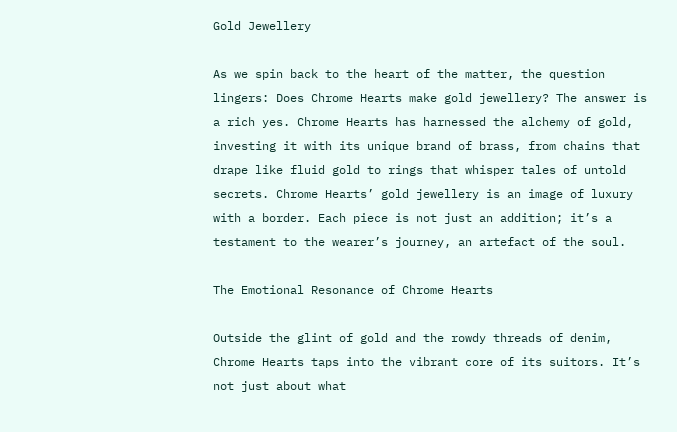Gold Jewellery

As we spin back to the heart of the matter, the question lingers: Does Chrome Hearts make gold jewellery? The answer is a rich yes. Chrome Hearts has harnessed the alchemy of gold, investing it with its unique brand of brass, from chains that drape like fluid gold to rings that whisper tales of untold secrets. Chrome Hearts’ gold jewellery is an image of luxury with a border. Each piece is not just an addition; it’s a testament to the wearer’s journey, an artefact of the soul.

The Emotional Resonance of Chrome Hearts

Outside the glint of gold and the rowdy threads of denim, Chrome Hearts taps into the vibrant core of its suitors. It’s not just about what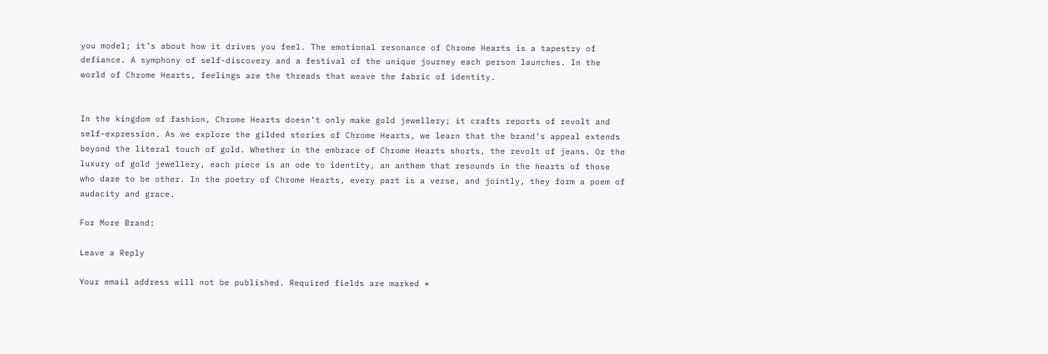you model; it’s about how it drives you feel. The emotional resonance of Chrome Hearts is a tapestry of defiance. A symphony of self-discovery and a festival of the unique journey each person launches. In the world of Chrome Hearts, feelings are the threads that weave the fabric of identity.


In the kingdom of fashion, Chrome Hearts doesn’t only make gold jewellery; it crafts reports of revolt and self-expression. As we explore the gilded stories of Chrome Hearts, we learn that the brand’s appeal extends beyond the literal touch of gold. Whether in the embrace of Chrome Hearts shorts, the revolt of jeans. Or the luxury of gold jewellery, each piece is an ode to identity, an anthem that resounds in the hearts of those who dare to be other. In the poetry of Chrome Hearts, every part is a verse, and jointly, they form a poem of audacity and grace.

For More Brand:

Leave a Reply

Your email address will not be published. Required fields are marked *